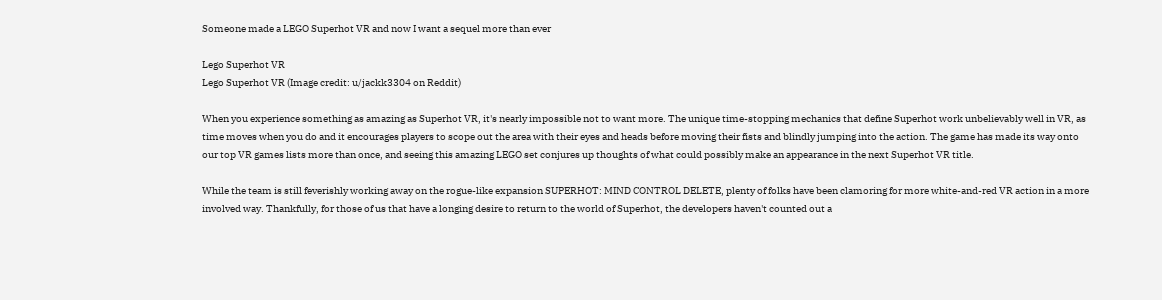Someone made a LEGO Superhot VR and now I want a sequel more than ever

Lego Superhot VR
Lego Superhot VR (Image credit: u/jackk3304 on Reddit)

When you experience something as amazing as Superhot VR, it's nearly impossible not to want more. The unique time-stopping mechanics that define Superhot work unbelievably well in VR, as time moves when you do and it encourages players to scope out the area with their eyes and heads before moving their fists and blindly jumping into the action. The game has made its way onto our top VR games lists more than once, and seeing this amazing LEGO set conjures up thoughts of what could possibly make an appearance in the next Superhot VR title.

While the team is still feverishly working away on the rogue-like expansion SUPERHOT: MIND CONTROL DELETE, plenty of folks have been clamoring for more white-and-red VR action in a more involved way. Thankfully, for those of us that have a longing desire to return to the world of Superhot, the developers haven't counted out a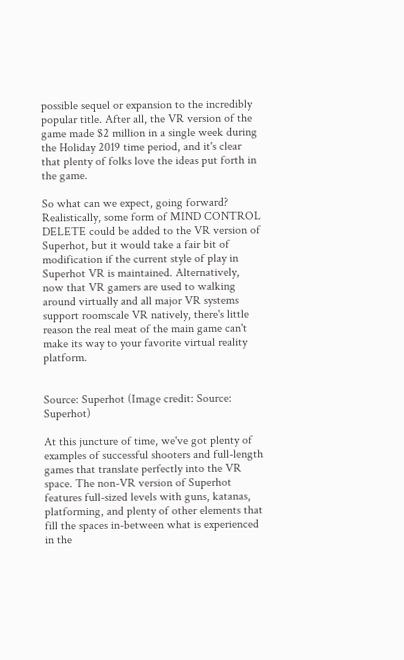possible sequel or expansion to the incredibly popular title. After all, the VR version of the game made $2 million in a single week during the Holiday 2019 time period, and it's clear that plenty of folks love the ideas put forth in the game.

So what can we expect, going forward? Realistically, some form of MIND CONTROL DELETE could be added to the VR version of Superhot, but it would take a fair bit of modification if the current style of play in Superhot VR is maintained. Alternatively, now that VR gamers are used to walking around virtually and all major VR systems support roomscale VR natively, there's little reason the real meat of the main game can't make its way to your favorite virtual reality platform.


Source: Superhot (Image credit: Source: Superhot)

At this juncture of time, we've got plenty of examples of successful shooters and full-length games that translate perfectly into the VR space. The non-VR version of Superhot features full-sized levels with guns, katanas, platforming, and plenty of other elements that fill the spaces in-between what is experienced in the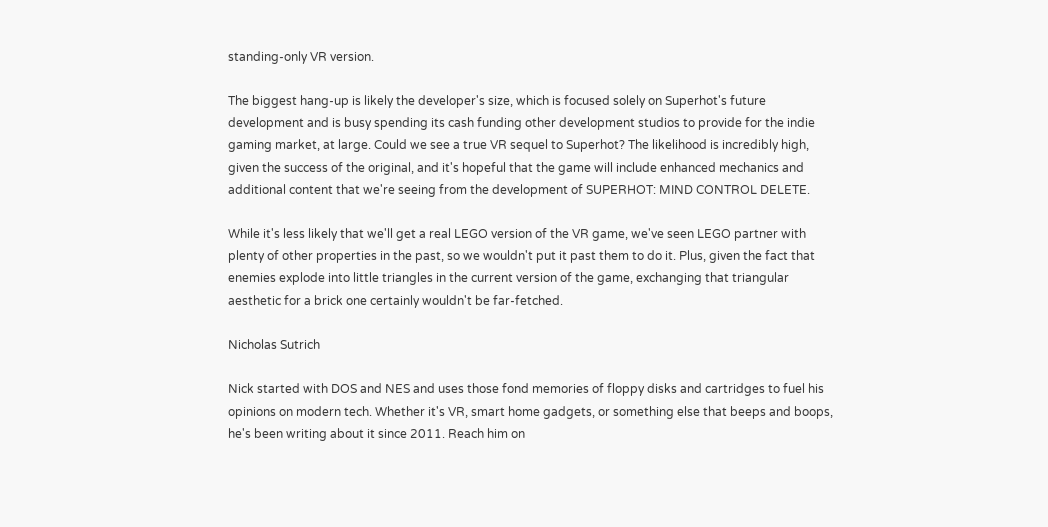standing-only VR version.

The biggest hang-up is likely the developer's size, which is focused solely on Superhot's future development and is busy spending its cash funding other development studios to provide for the indie gaming market, at large. Could we see a true VR sequel to Superhot? The likelihood is incredibly high, given the success of the original, and it's hopeful that the game will include enhanced mechanics and additional content that we're seeing from the development of SUPERHOT: MIND CONTROL DELETE.

While it's less likely that we'll get a real LEGO version of the VR game, we've seen LEGO partner with plenty of other properties in the past, so we wouldn't put it past them to do it. Plus, given the fact that enemies explode into little triangles in the current version of the game, exchanging that triangular aesthetic for a brick one certainly wouldn't be far-fetched.

Nicholas Sutrich

Nick started with DOS and NES and uses those fond memories of floppy disks and cartridges to fuel his opinions on modern tech. Whether it's VR, smart home gadgets, or something else that beeps and boops, he's been writing about it since 2011. Reach him on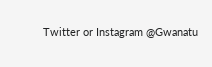Twitter or Instagram @Gwanatu